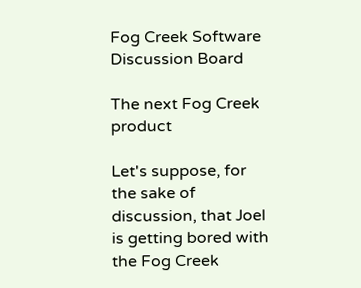Fog Creek Software
Discussion Board

The next Fog Creek product

Let's suppose, for the sake of discussion, that Joel is getting bored with the Fog Creek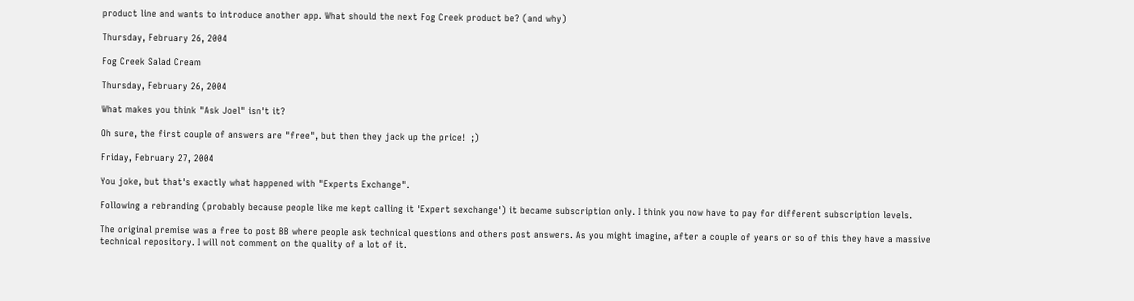product line and wants to introduce another app. What should the next Fog Creek product be? (and why)

Thursday, February 26, 2004

Fog Creek Salad Cream

Thursday, February 26, 2004

What makes you think "Ask Joel" isn't it?

Oh sure, the first couple of answers are "free", but then they jack up the price!  ;)

Friday, February 27, 2004

You joke, but that's exactly what happened with "Experts Exchange".

Following a rebranding (probably because people like me kept calling it 'Expert sexchange') it became subscription only. I think you now have to pay for different subscription levels.

The original premise was a free to post BB where people ask technical questions and others post answers. As you might imagine, after a couple of years or so of this they have a massive technical repository. I will not comment on the quality of a lot of it.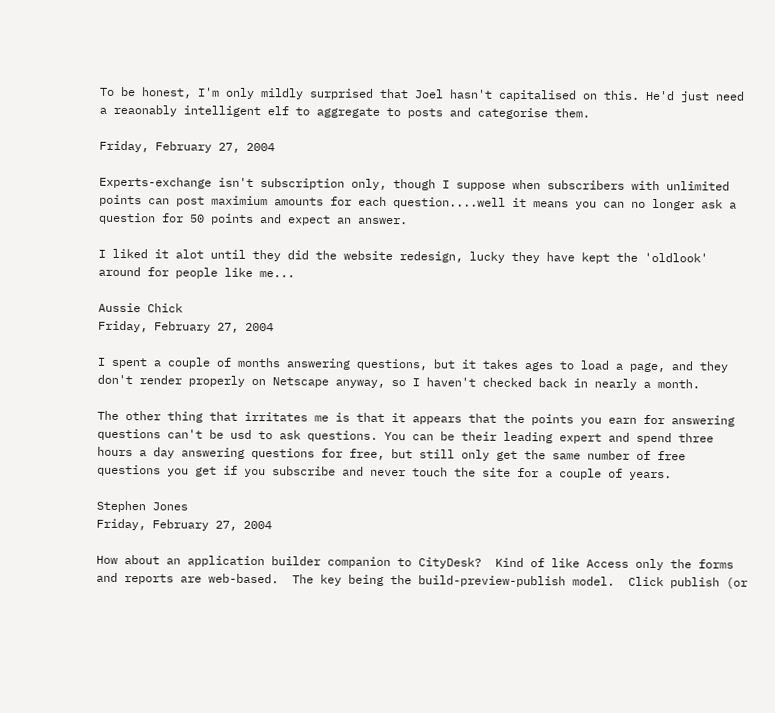To be honest, I'm only mildly surprised that Joel hasn't capitalised on this. He'd just need a reaonably intelligent elf to aggregate to posts and categorise them.

Friday, February 27, 2004

Experts-exchange isn't subscription only, though I suppose when subscribers with unlimited points can post maximium amounts for each question....well it means you can no longer ask a question for 50 points and expect an answer.

I liked it alot until they did the website redesign, lucky they have kept the 'oldlook' around for people like me...

Aussie Chick
Friday, February 27, 2004

I spent a couple of months answering questions, but it takes ages to load a page, and they don't render properly on Netscape anyway, so I haven't checked back in nearly a month.

The other thing that irritates me is that it appears that the points you earn for answering questions can't be usd to ask questions. You can be their leading expert and spend three hours a day answering questions for free, but still only get the same number of free questions you get if you subscribe and never touch the site for a couple of years.

Stephen Jones
Friday, February 27, 2004

How about an application builder companion to CityDesk?  Kind of like Access only the forms and reports are web-based.  The key being the build-preview-publish model.  Click publish (or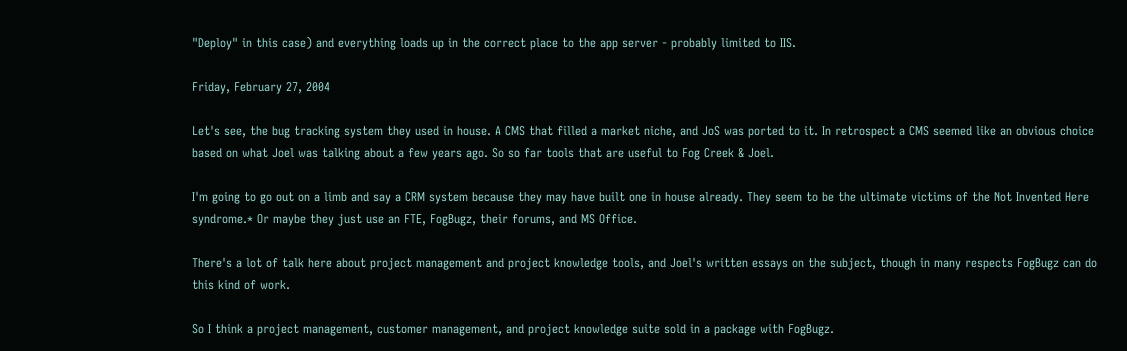"Deploy" in this case) and everything loads up in the correct place to the app server - probably limited to IIS.

Friday, February 27, 2004

Let's see, the bug tracking system they used in house. A CMS that filled a market niche, and JoS was ported to it. In retrospect a CMS seemed like an obvious choice based on what Joel was talking about a few years ago. So so far tools that are useful to Fog Creek & Joel.

I'm going to go out on a limb and say a CRM system because they may have built one in house already. They seem to be the ultimate victims of the Not Invented Here syndrome.* Or maybe they just use an FTE, FogBugz, their forums, and MS Office.

There's a lot of talk here about project management and project knowledge tools, and Joel's written essays on the subject, though in many respects FogBugz can do this kind of work.

So I think a project management, customer management, and project knowledge suite sold in a package with FogBugz.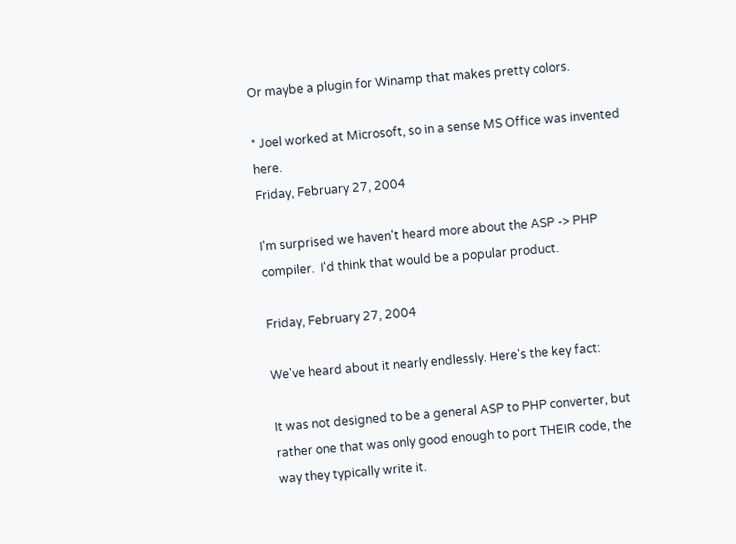Or maybe a plugin for Winamp that makes pretty colors.

* Joel worked at Microsoft, so in a sense MS Office was invented here.
Friday, February 27, 2004

I'm surprised we haven't heard more about the ASP -> PHP compiler.  I'd think that would be a popular product.

Friday, February 27, 2004

We've heard about it nearly endlessly. Here's the key fact:

It was not designed to be a general ASP to PHP converter, but rather one that was only good enough to port THEIR code, the way they typically write it.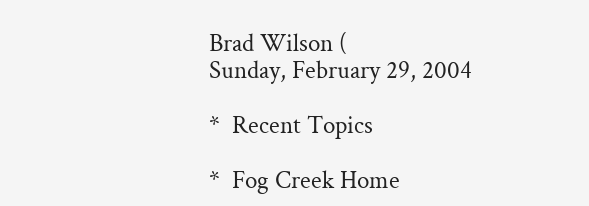Brad Wilson (
Sunday, February 29, 2004

*  Recent Topics

*  Fog Creek Home